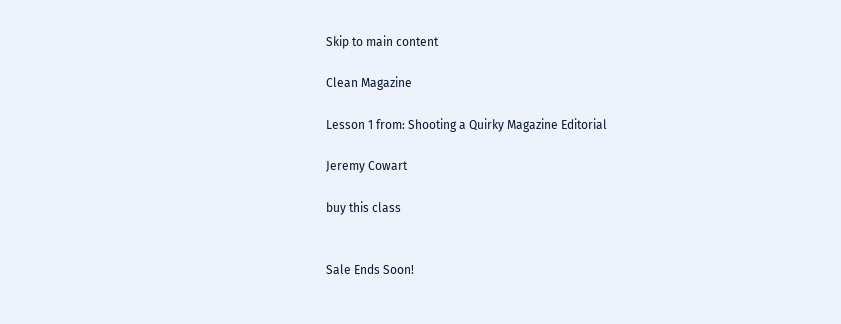Skip to main content

Clean Magazine

Lesson 1 from: Shooting a Quirky Magazine Editorial

Jeremy Cowart

buy this class


Sale Ends Soon!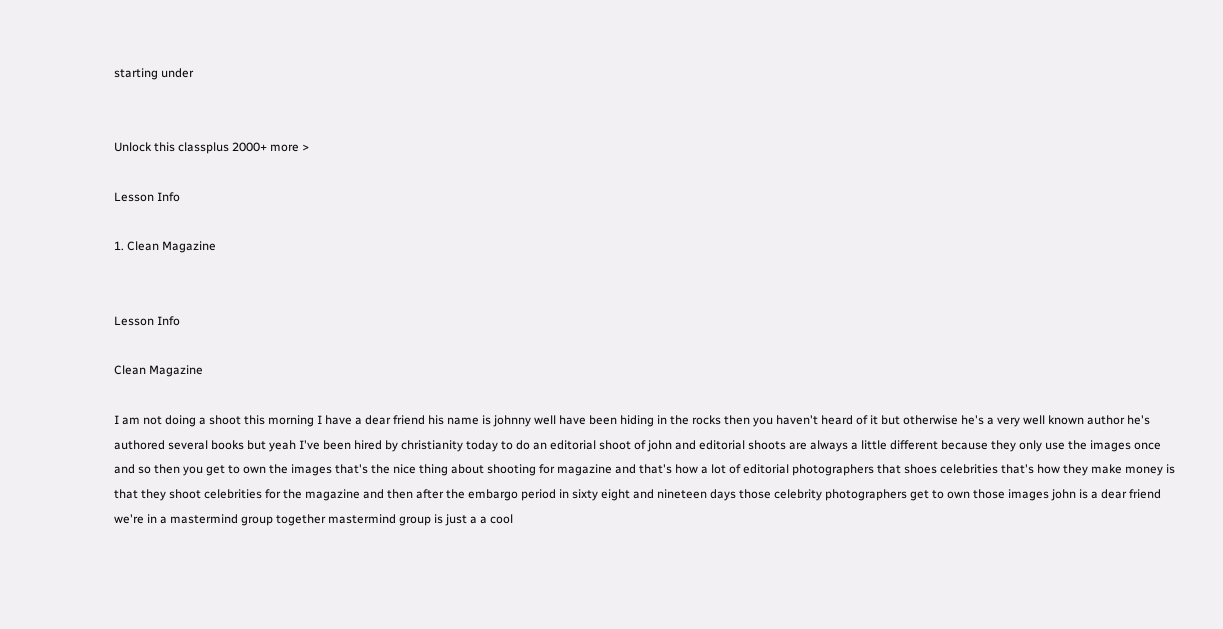starting under


Unlock this classplus 2000+ more >

Lesson Info

1. Clean Magazine


Lesson Info

Clean Magazine

I am not doing a shoot this morning I have a dear friend his name is johnny well have been hiding in the rocks then you haven't heard of it but otherwise he's a very well known author he's authored several books but yeah I've been hired by christianity today to do an editorial shoot of john and editorial shoots are always a little different because they only use the images once and so then you get to own the images that's the nice thing about shooting for magazine and that's how a lot of editorial photographers that shoes celebrities that's how they make money is that they shoot celebrities for the magazine and then after the embargo period in sixty eight and nineteen days those celebrity photographers get to own those images john is a dear friend we're in a mastermind group together mastermind group is just a a cool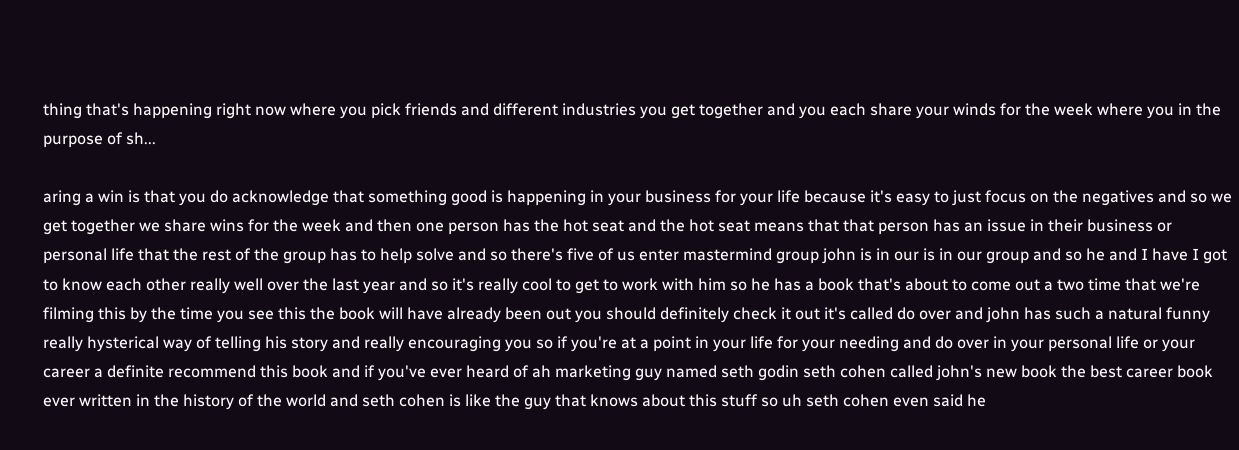thing that's happening right now where you pick friends and different industries you get together and you each share your winds for the week where you in the purpose of sh...

aring a win is that you do acknowledge that something good is happening in your business for your life because it's easy to just focus on the negatives and so we get together we share wins for the week and then one person has the hot seat and the hot seat means that that person has an issue in their business or personal life that the rest of the group has to help solve and so there's five of us enter mastermind group john is in our is in our group and so he and I have I got to know each other really well over the last year and so it's really cool to get to work with him so he has a book that's about to come out a two time that we're filming this by the time you see this the book will have already been out you should definitely check it out it's called do over and john has such a natural funny really hysterical way of telling his story and really encouraging you so if you're at a point in your life for your needing and do over in your personal life or your career a definite recommend this book and if you've ever heard of ah marketing guy named seth godin seth cohen called john's new book the best career book ever written in the history of the world and seth cohen is like the guy that knows about this stuff so uh seth cohen even said he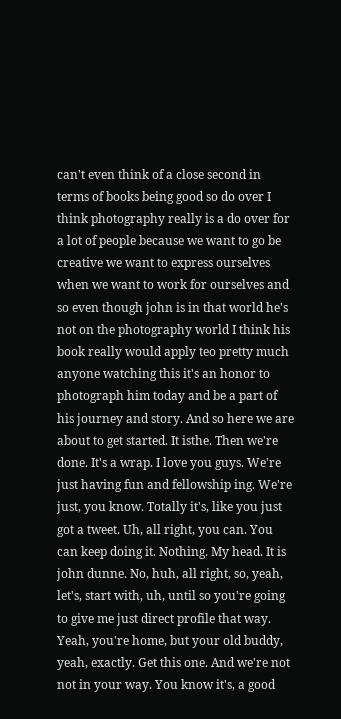can't even think of a close second in terms of books being good so do over I think photography really is a do over for a lot of people because we want to go be creative we want to express ourselves when we want to work for ourselves and so even though john is in that world he's not on the photography world I think his book really would apply teo pretty much anyone watching this it's an honor to photograph him today and be a part of his journey and story. And so here we are about to get started. It isthe. Then we're done. It's a wrap. I love you guys. We're just having fun and fellowship ing. We're just, you know. Totally it's, like you just got a tweet. Uh, all right, you can. You can keep doing it. Nothing. My head. It is john dunne. No, huh, all right, so, yeah, let's, start with, uh, until so you're going to give me just direct profile that way. Yeah, you're home, but your old buddy, yeah, exactly. Get this one. And we're not not in your way. You know it's, a good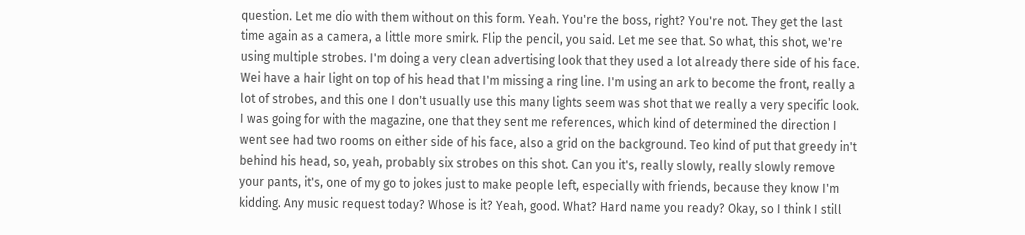question. Let me dio with them without on this form. Yeah. You're the boss, right? You're not. They get the last time again as a camera, a little more smirk. Flip the pencil, you said. Let me see that. So what, this shot, we're using multiple strobes. I'm doing a very clean advertising look that they used a lot already there side of his face. Wei have a hair light on top of his head that I'm missing a ring line. I'm using an ark to become the front, really a lot of strobes, and this one I don't usually use this many lights seem was shot that we really a very specific look. I was going for with the magazine, one that they sent me references, which kind of determined the direction I went see had two rooms on either side of his face, also a grid on the background. Teo kind of put that greedy in't behind his head, so, yeah, probably six strobes on this shot. Can you it's, really slowly, really slowly remove your pants, it's, one of my go to jokes just to make people left, especially with friends, because they know I'm kidding. Any music request today? Whose is it? Yeah, good. What? Hard name you ready? Okay, so I think I still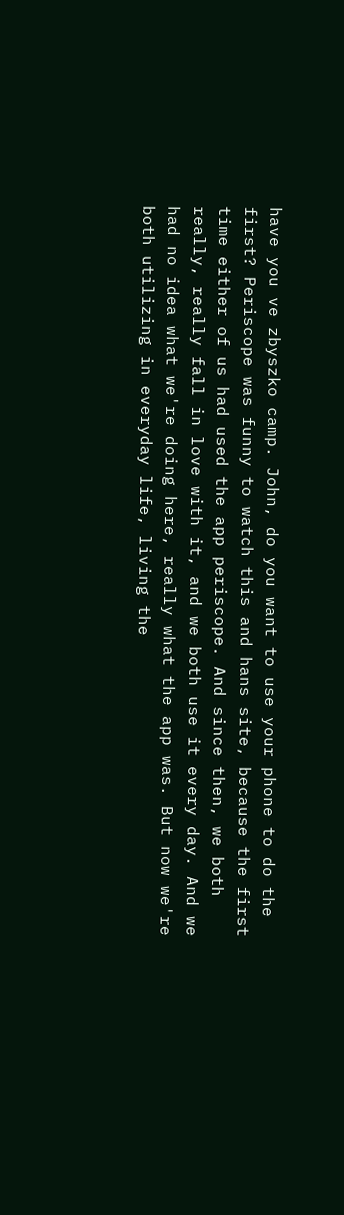have you ve zbyszko camp. John, do you want to use your phone to do the first? Periscope was funny to watch this and hans site, because the first time either of us had used the app periscope. And since then, we both really, really fall in love with it, and we both use it every day. And we had no idea what we're doing here, really what the app was. But now we're both utilizing in everyday life, living the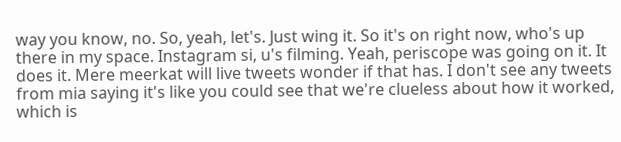way you know, no. So, yeah, let's. Just wing it. So it's on right now, who's up there in my space. Instagram si, u's filming. Yeah, periscope was going on it. It does it. Mere meerkat will live tweets wonder if that has. I don't see any tweets from mia saying it's like you could see that we're clueless about how it worked, which is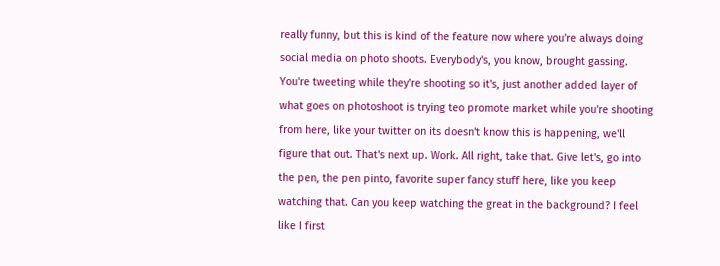really funny, but this is kind of the feature now where you're always doing social media on photo shoots. Everybody's, you know, brought gassing. You're tweeting while they're shooting so it's, just another added layer of what goes on photoshoot is trying teo promote market while you're shooting from here, like your twitter on its doesn't know this is happening, we'll figure that out. That's next up. Work. All right, take that. Give let's, go into the pen, the pen pinto, favorite super fancy stuff here, like you keep watching that. Can you keep watching the great in the background? I feel like I first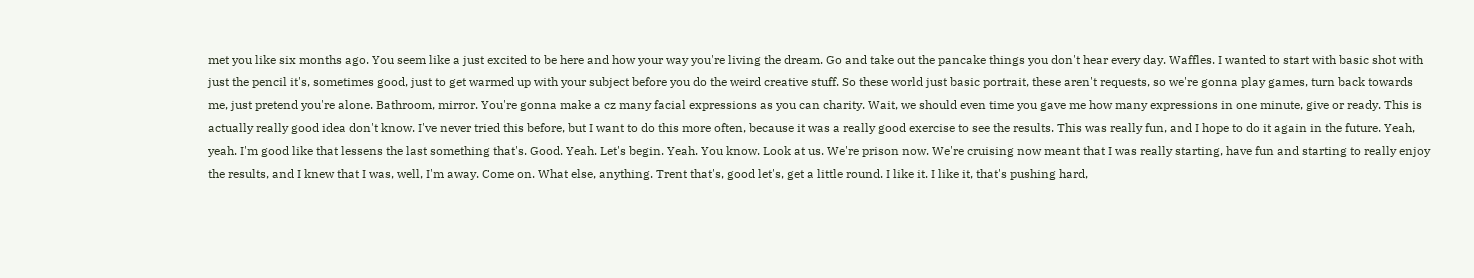met you like six months ago. You seem like a just excited to be here and how your way you're living the dream. Go and take out the pancake things you don't hear every day. Waffles. I wanted to start with basic shot with just the pencil it's, sometimes good, just to get warmed up with your subject before you do the weird creative stuff. So these world just basic portrait, these aren't requests, so we're gonna play games, turn back towards me, just pretend you're alone. Bathroom, mirror. You're gonna make a cz many facial expressions as you can charity. Wait, we should even time you gave me how many expressions in one minute, give or ready. This is actually really good idea don't know. I've never tried this before, but I want to do this more often, because it was a really good exercise to see the results. This was really fun, and I hope to do it again in the future. Yeah, yeah. I'm good like that lessens the last something that's. Good. Yeah. Let's begin. Yeah. You know. Look at us. We're prison now. We're cruising now meant that I was really starting, have fun and starting to really enjoy the results, and I knew that I was, well, I'm away. Come on. What else, anything. Trent that's, good let's, get a little round. I like it. I like it, that's pushing hard,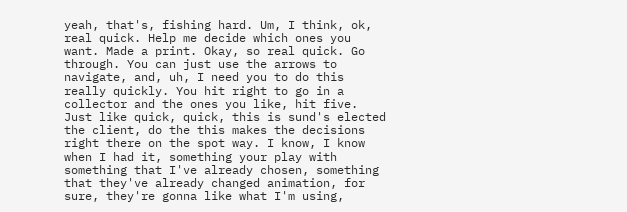yeah, that's, fishing hard. Um, I think, ok, real quick. Help me decide which ones you want. Made a print. Okay, so real quick. Go through. You can just use the arrows to navigate, and, uh, I need you to do this really quickly. You hit right to go in a collector and the ones you like, hit five. Just like quick, quick, this is sund's elected the client, do the this makes the decisions right there on the spot way. I know, I know when I had it, something your play with something that I've already chosen, something that they've already changed animation, for sure, they're gonna like what I'm using,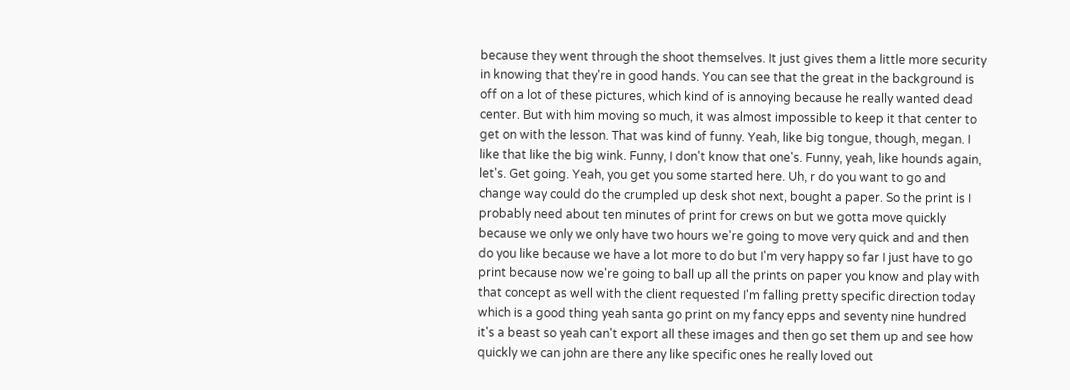because they went through the shoot themselves. It just gives them a little more security in knowing that they're in good hands. You can see that the great in the background is off on a lot of these pictures, which kind of is annoying because he really wanted dead center. But with him moving so much, it was almost impossible to keep it that center to get on with the lesson. That was kind of funny. Yeah, like big tongue, though, megan. I like that like the big wink. Funny, I don't know that one's. Funny, yeah, like hounds again, let's. Get going. Yeah, you get you some started here. Uh, r do you want to go and change way could do the crumpled up desk shot next, bought a paper. So the print is I probably need about ten minutes of print for crews on but we gotta move quickly because we only we only have two hours we're going to move very quick and and then do you like because we have a lot more to do but I'm very happy so far I just have to go print because now we're going to ball up all the prints on paper you know and play with that concept as well with the client requested I'm falling pretty specific direction today which is a good thing yeah santa go print on my fancy epps and seventy nine hundred it's a beast so yeah can't export all these images and then go set them up and see how quickly we can john are there any like specific ones he really loved out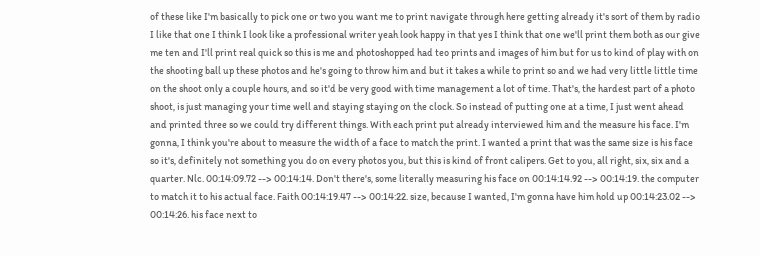of these like I'm basically to pick one or two you want me to print navigate through here getting already it's sort of them by radio I like that one I think I look like a professional writer yeah look happy in that yes I think that one we'll print them both as our give me ten and I'll print real quick so this is me and photoshopped had teo prints and images of him but for us to kind of play with on the shooting ball up these photos and he's going to throw him and but it takes a while to print so and we had very little little time on the shoot only a couple hours, and so it'd be very good with time management a lot of time. That's, the hardest part of a photo shoot, is just managing your time well and staying staying on the clock. So instead of putting one at a time, I just went ahead and printed three so we could try different things. With each print put already interviewed him and the measure his face. I'm gonna, I think you're about to measure the width of a face to match the print. I wanted a print that was the same size is his face so it's, definitely not something you do on every photos you, but this is kind of front calipers. Get to you, all right, six, six and a quarter. Nlc. 00:14:09.72 --> 00:14:14. Don't there's, some literally measuring his face on 00:14:14.92 --> 00:14:19. the computer to match it to his actual face. Faith 00:14:19.47 --> 00:14:22. size, because I wanted, I'm gonna have him hold up 00:14:23.02 --> 00:14:26. his face next to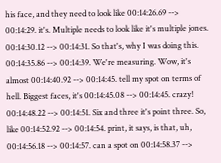his face, and they need to look like 00:14:26.69 --> 00:14:29. it's. Multiple needs to look like it's multiple jones. 00:14:30.12 --> 00:14:31. So that's, why I was doing this. 00:14:35.86 --> 00:14:39. We're measuring. Wow, it's almost 00:14:40.92 --> 00:14:45. tell my spot on terms of hell. Biggest faces, it's 00:14:45.08 --> 00:14:45. crazy! 00:14:48.22 --> 00:14:51. Six and three it's point three. So, like 00:14:52.92 --> 00:14:54. print, it says, is that, uh, 00:14:56.18 --> 00:14:57. can a spot on 00:14:58.37 -->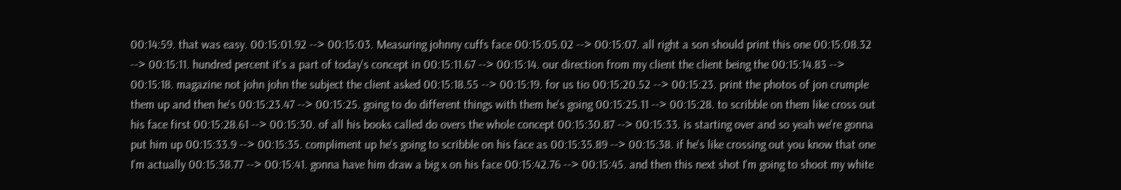00:14:59. that was easy. 00:15:01.92 --> 00:15:03. Measuring johnny cuffs face 00:15:05.02 --> 00:15:07. all right a son should print this one 00:15:08.32 --> 00:15:11. hundred percent it's a part of today's concept in 00:15:11.67 --> 00:15:14. our direction from my client the client being the 00:15:14.83 --> 00:15:18. magazine not john john the subject the client asked 00:15:18.55 --> 00:15:19. for us tio 00:15:20.52 --> 00:15:23. print the photos of jon crumple them up and then he's 00:15:23.47 --> 00:15:25. going to do different things with them he's going 00:15:25.11 --> 00:15:28. to scribble on them like cross out his face first 00:15:28.61 --> 00:15:30. of all his books called do overs the whole concept 00:15:30.87 --> 00:15:33. is starting over and so yeah we're gonna put him up 00:15:33.9 --> 00:15:35. compliment up he's going to scribble on his face as 00:15:35.89 --> 00:15:38. if he's like crossing out you know that one I'm actually 00:15:38.77 --> 00:15:41. gonna have him draw a big x on his face 00:15:42.76 --> 00:15:45. and then this next shot I'm going to shoot my white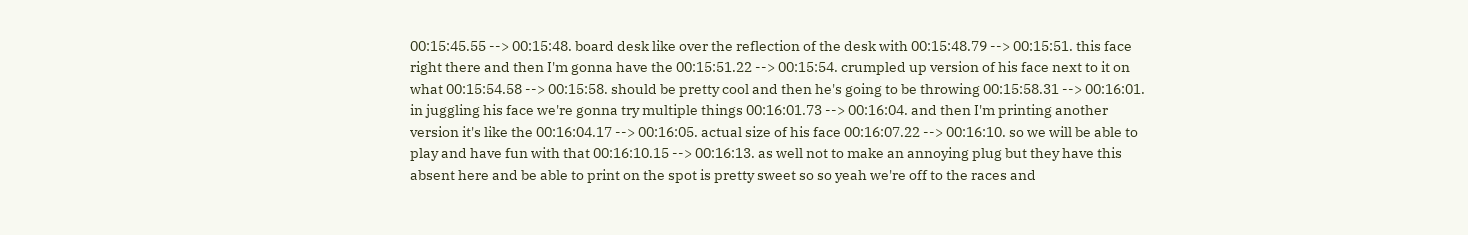00:15:45.55 --> 00:15:48. board desk like over the reflection of the desk with 00:15:48.79 --> 00:15:51. this face right there and then I'm gonna have the 00:15:51.22 --> 00:15:54. crumpled up version of his face next to it on what 00:15:54.58 --> 00:15:58. should be pretty cool and then he's going to be throwing 00:15:58.31 --> 00:16:01. in juggling his face we're gonna try multiple things 00:16:01.73 --> 00:16:04. and then I'm printing another version it's like the 00:16:04.17 --> 00:16:05. actual size of his face 00:16:07.22 --> 00:16:10. so we will be able to play and have fun with that 00:16:10.15 --> 00:16:13. as well not to make an annoying plug but they have this absent here and be able to print on the spot is pretty sweet so so yeah we're off to the races and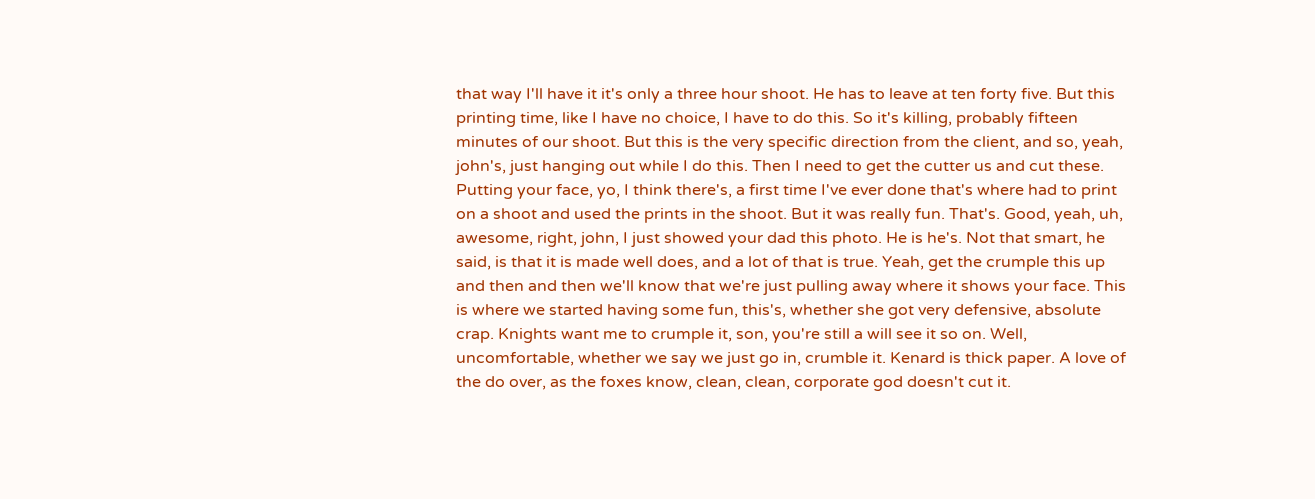that way I'll have it it's only a three hour shoot. He has to leave at ten forty five. But this printing time, like I have no choice, I have to do this. So it's killing, probably fifteen minutes of our shoot. But this is the very specific direction from the client, and so, yeah, john's, just hanging out while I do this. Then I need to get the cutter us and cut these. Putting your face, yo, I think there's, a first time I've ever done that's where had to print on a shoot and used the prints in the shoot. But it was really fun. That's. Good, yeah, uh, awesome, right, john, I just showed your dad this photo. He is he's. Not that smart, he said, is that it is made well does, and a lot of that is true. Yeah, get the crumple this up and then and then we'll know that we're just pulling away where it shows your face. This is where we started having some fun, this's, whether she got very defensive, absolute crap. Knights want me to crumple it, son, you're still a will see it so on. Well, uncomfortable, whether we say we just go in, crumble it. Kenard is thick paper. A love of the do over, as the foxes know, clean, clean, corporate god doesn't cut it.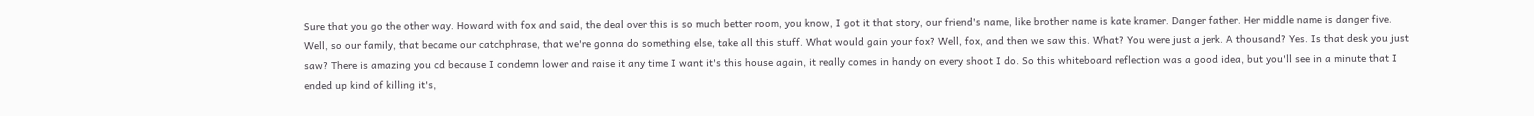Sure that you go the other way. Howard with fox and said, the deal over this is so much better room, you know, I got it that story, our friend's name, like brother name is kate kramer. Danger father. Her middle name is danger five. Well, so our family, that became our catchphrase, that we're gonna do something else, take all this stuff. What would gain your fox? Well, fox, and then we saw this. What? You were just a jerk. A thousand? Yes. Is that desk you just saw? There is amazing you cd because I condemn lower and raise it any time I want it's this house again, it really comes in handy on every shoot I do. So this whiteboard reflection was a good idea, but you'll see in a minute that I ended up kind of killing it's,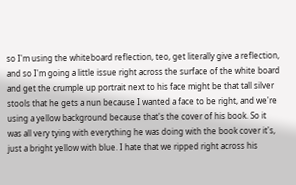so I'm using the whiteboard reflection, teo, get literally give a reflection, and so I'm going a little issue right across the surface of the white board and get the crumple up portrait next to his face might be that tall silver stools that he gets a nun because I wanted a face to be right, and we're using a yellow background because that's the cover of his book. So it was all very tying with everything he was doing with the book cover it's, just a bright yellow with blue. I hate that we ripped right across his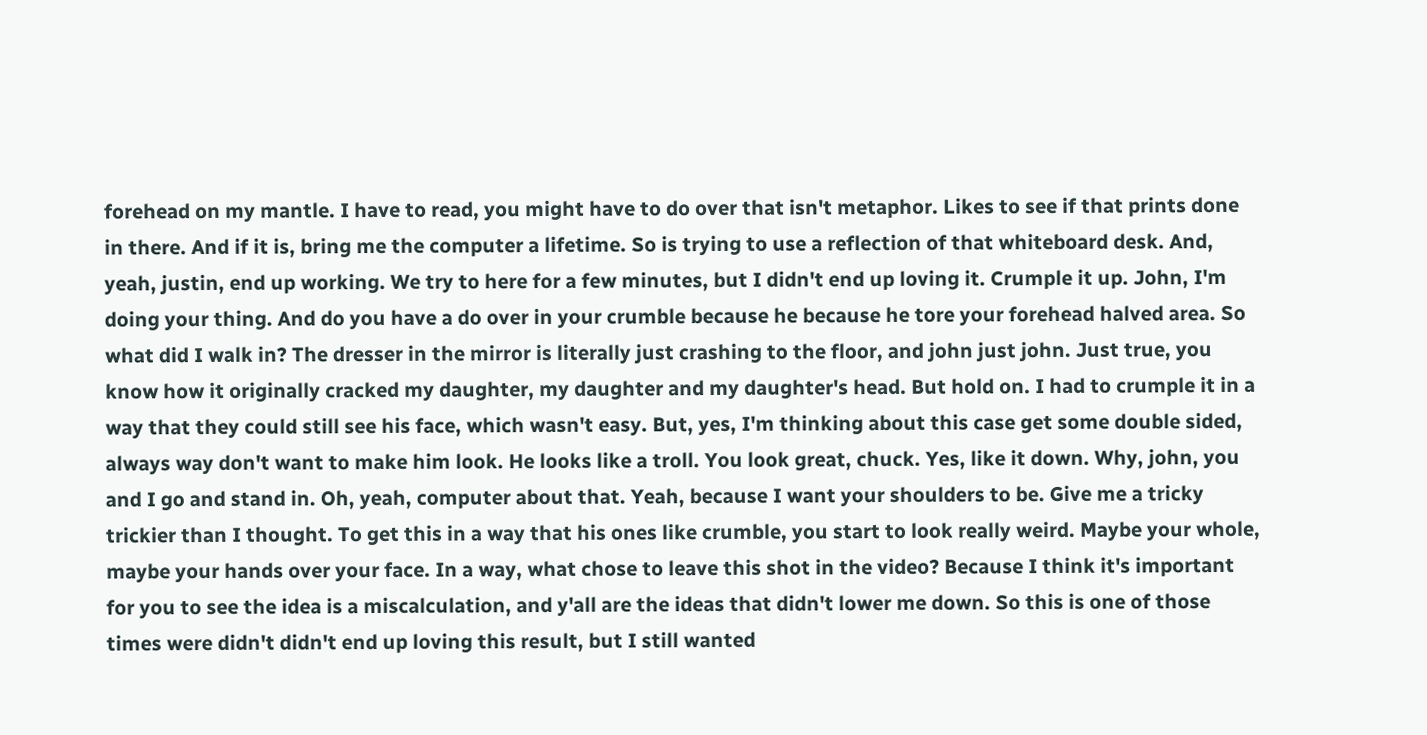forehead on my mantle. I have to read, you might have to do over that isn't metaphor. Likes to see if that prints done in there. And if it is, bring me the computer a lifetime. So is trying to use a reflection of that whiteboard desk. And, yeah, justin, end up working. We try to here for a few minutes, but I didn't end up loving it. Crumple it up. John, I'm doing your thing. And do you have a do over in your crumble because he because he tore your forehead halved area. So what did I walk in? The dresser in the mirror is literally just crashing to the floor, and john just john. Just true, you know how it originally cracked my daughter, my daughter and my daughter's head. But hold on. I had to crumple it in a way that they could still see his face, which wasn't easy. But, yes, I'm thinking about this case get some double sided, always way don't want to make him look. He looks like a troll. You look great, chuck. Yes, like it down. Why, john, you and I go and stand in. Oh, yeah, computer about that. Yeah, because I want your shoulders to be. Give me a tricky trickier than I thought. To get this in a way that his ones like crumble, you start to look really weird. Maybe your whole, maybe your hands over your face. In a way, what chose to leave this shot in the video? Because I think it's important for you to see the idea is a miscalculation, and y'all are the ideas that didn't lower me down. So this is one of those times were didn't didn't end up loving this result, but I still wanted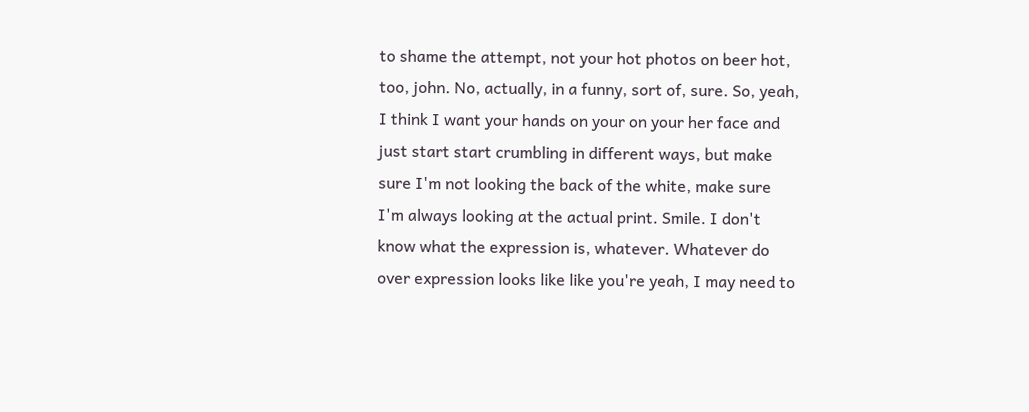to shame the attempt, not your hot photos on beer hot, too, john. No, actually, in a funny, sort of, sure. So, yeah, I think I want your hands on your on your her face and just start start crumbling in different ways, but make sure I'm not looking the back of the white, make sure I'm always looking at the actual print. Smile. I don't know what the expression is, whatever. Whatever do over expression looks like like you're yeah, I may need to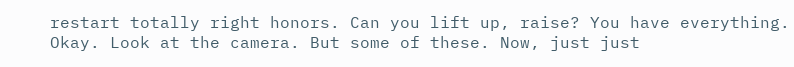restart totally right honors. Can you lift up, raise? You have everything. Okay. Look at the camera. But some of these. Now, just just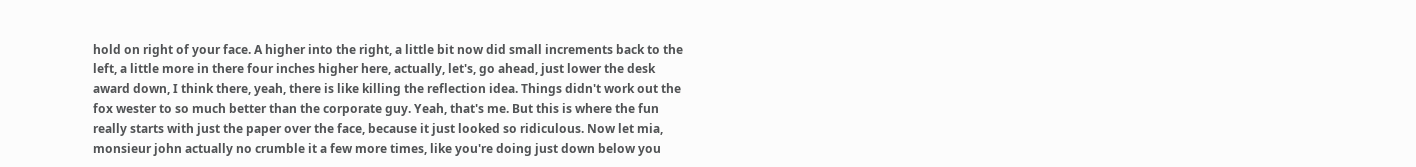hold on right of your face. A higher into the right, a little bit now did small increments back to the left, a little more in there four inches higher here, actually, let's, go ahead, just lower the desk award down, I think there, yeah, there is like killing the reflection idea. Things didn't work out the fox wester to so much better than the corporate guy. Yeah, that's me. But this is where the fun really starts with just the paper over the face, because it just looked so ridiculous. Now let mia, monsieur john actually no crumble it a few more times, like you're doing just down below you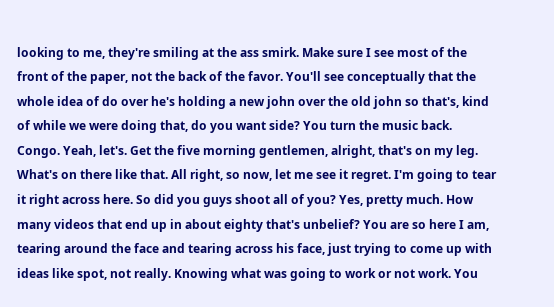looking to me, they're smiling at the ass smirk. Make sure I see most of the front of the paper, not the back of the favor. You'll see conceptually that the whole idea of do over he's holding a new john over the old john so that's, kind of while we were doing that, do you want side? You turn the music back. Congo. Yeah, let's. Get the five morning gentlemen, alright, that's on my leg. What's on there like that. All right, so now, let me see it regret. I'm going to tear it right across here. So did you guys shoot all of you? Yes, pretty much. How many videos that end up in about eighty that's unbelief? You are so here I am, tearing around the face and tearing across his face, just trying to come up with ideas like spot, not really. Knowing what was going to work or not work. You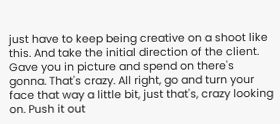just have to keep being creative on a shoot like this. And take the initial direction of the client. Gave you in picture and spend on there's gonna. That's crazy. All right, go and turn your face that way a little bit, just that's, crazy looking on. Push it out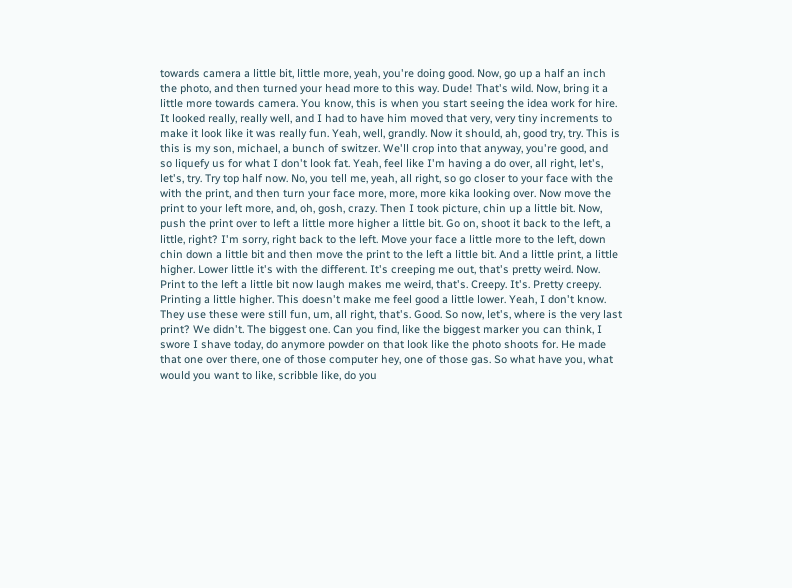towards camera a little bit, little more, yeah, you're doing good. Now, go up a half an inch the photo, and then turned your head more to this way. Dude! That's wild. Now, bring it a little more towards camera. You know, this is when you start seeing the idea work for hire. It looked really, really well, and I had to have him moved that very, very tiny increments to make it look like it was really fun. Yeah, well, grandly. Now it should, ah, good try, try. This is this is my son, michael, a bunch of switzer. We'll crop into that anyway, you're good, and so liquefy us for what I don't look fat. Yeah, feel like I'm having a do over, all right, let's, let's, try. Try top half now. No, you tell me, yeah, all right, so go closer to your face with the with the print, and then turn your face more, more, more kika looking over. Now move the print to your left more, and, oh, gosh, crazy. Then I took picture, chin up a little bit. Now, push the print over to left a little more higher a little bit. Go on, shoot it back to the left, a little, right? I'm sorry, right back to the left. Move your face a little more to the left, down chin down a little bit and then move the print to the left a little bit. And a little print, a little higher. Lower little it's with the different. It's creeping me out, that's pretty weird. Now. Print to the left a little bit now laugh makes me weird, that's. Creepy. It's. Pretty creepy. Printing a little higher. This doesn't make me feel good a little lower. Yeah, I don't know. They use these were still fun, um, all right, that's. Good. So now, let's, where is the very last print? We didn't. The biggest one. Can you find, like the biggest marker you can think, I swore I shave today, do anymore powder on that look like the photo shoots for. He made that one over there, one of those computer hey, one of those gas. So what have you, what would you want to like, scribble like, do you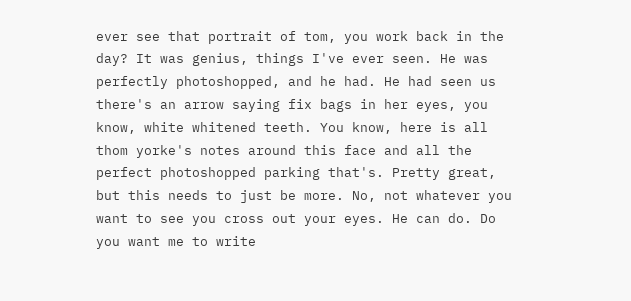ever see that portrait of tom, you work back in the day? It was genius, things I've ever seen. He was perfectly photoshopped, and he had. He had seen us there's an arrow saying fix bags in her eyes, you know, white whitened teeth. You know, here is all thom yorke's notes around this face and all the perfect photoshopped parking that's. Pretty great, but this needs to just be more. No, not whatever you want to see you cross out your eyes. He can do. Do you want me to write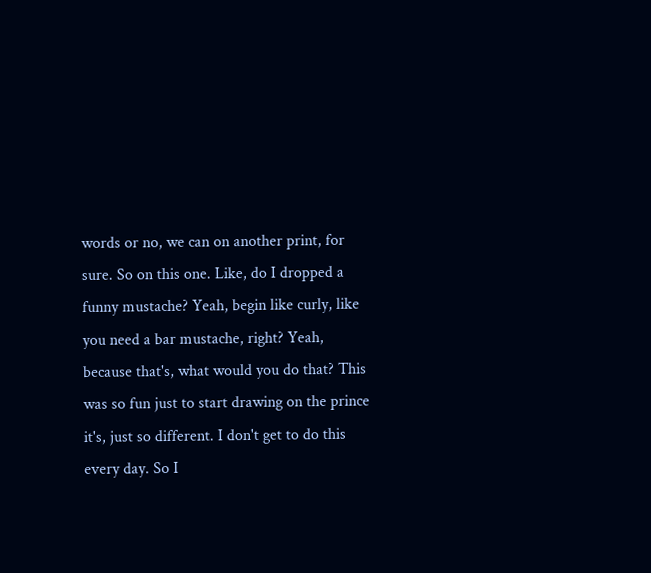words or no, we can on another print, for sure. So on this one. Like, do I dropped a funny mustache? Yeah, begin like curly, like you need a bar mustache, right? Yeah, because that's, what would you do that? This was so fun just to start drawing on the prince it's, just so different. I don't get to do this every day. So I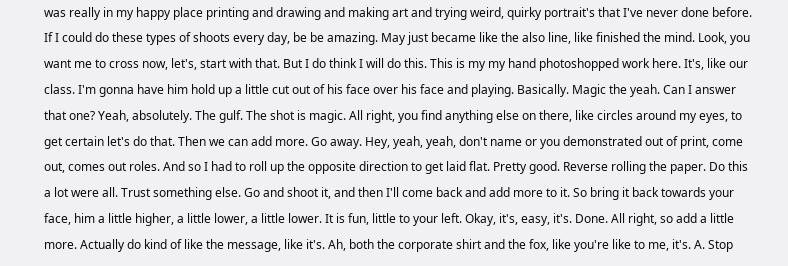was really in my happy place printing and drawing and making art and trying weird, quirky portrait's that I've never done before. If I could do these types of shoots every day, be be amazing. May just became like the also line, like finished the mind. Look, you want me to cross now, let's, start with that. But I do think I will do this. This is my my hand photoshopped work here. It's, like our class. I'm gonna have him hold up a little cut out of his face over his face and playing. Basically. Magic the yeah. Can I answer that one? Yeah, absolutely. The gulf. The shot is magic. All right, you find anything else on there, like circles around my eyes, to get certain let's do that. Then we can add more. Go away. Hey, yeah, yeah, don't name or you demonstrated out of print, come out, comes out roles. And so I had to roll up the opposite direction to get laid flat. Pretty good. Reverse rolling the paper. Do this a lot were all. Trust something else. Go and shoot it, and then I'll come back and add more to it. So bring it back towards your face, him a little higher, a little lower, a little lower. It is fun, little to your left. Okay, it's, easy, it's. Done. All right, so add a little more. Actually do kind of like the message, like it's. Ah, both the corporate shirt and the fox, like you're like to me, it's. A. Stop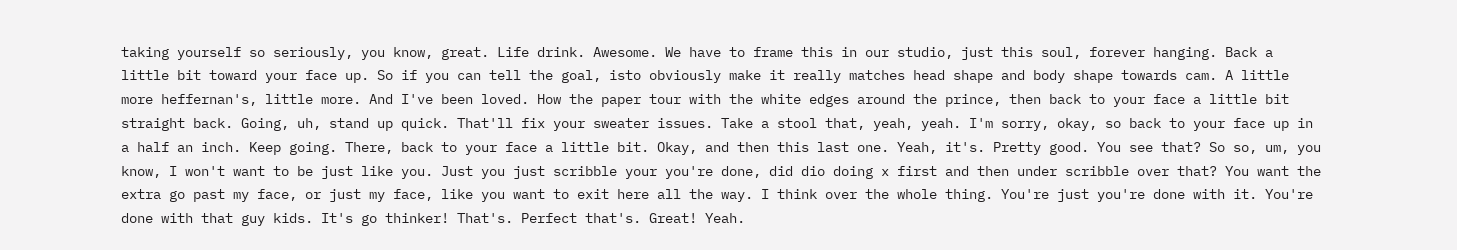taking yourself so seriously, you know, great. Life drink. Awesome. We have to frame this in our studio, just this soul, forever hanging. Back a little bit toward your face up. So if you can tell the goal, isto obviously make it really matches head shape and body shape towards cam. A little more heffernan's, little more. And I've been loved. How the paper tour with the white edges around the prince, then back to your face a little bit straight back. Going, uh, stand up quick. That'll fix your sweater issues. Take a stool that, yeah, yeah. I'm sorry, okay, so back to your face up in a half an inch. Keep going. There, back to your face a little bit. Okay, and then this last one. Yeah, it's. Pretty good. You see that? So so, um, you know, I won't want to be just like you. Just you just scribble your you're done, did dio doing x first and then under scribble over that? You want the extra go past my face, or just my face, like you want to exit here all the way. I think over the whole thing. You're just you're done with it. You're done with that guy kids. It's go thinker! That's. Perfect that's. Great! Yeah.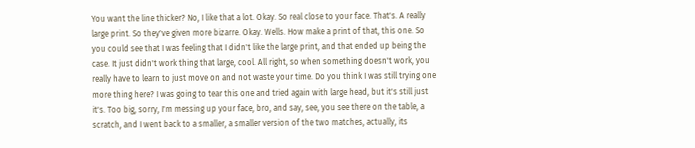You want the line thicker? No, I like that a lot. Okay. So real close to your face. That's. A really large print. So they've given more bizarre. Okay. Wells. How make a print of that, this one. So you could see that I was feeling that I didn't like the large print, and that ended up being the case. It just didn't work thing that large, cool. All right, so when something doesn't work, you really have to learn to just move on and not waste your time. Do you think I was still trying one more thing here? I was going to tear this one and tried again with large head, but it's still just it's. Too big, sorry, I'm messing up your face, bro, and say, see, you see there on the table, a scratch, and I went back to a smaller, a smaller version of the two matches, actually, its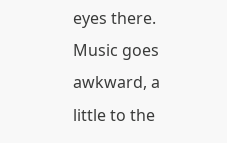eyes there. Music goes awkward, a little to the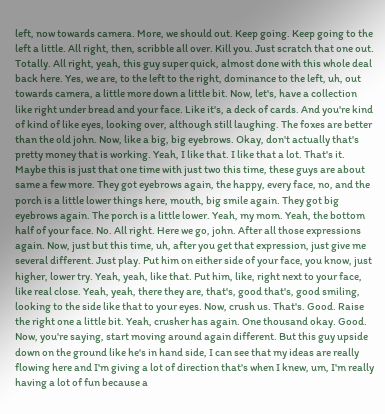left, now towards camera. More, we should out. Keep going. Keep going to the left a little. All right, then, scribble all over. Kill you. Just scratch that one out. Totally. All right, yeah, this guy super quick, almost done with this whole deal back here. Yes, we are, to the left to the right, dominance to the left, uh, out towards camera, a little more down a little bit. Now, let's, have a collection like right under bread and your face. Like it's, a deck of cards. And you're kind of kind of like eyes, looking over, although still laughing. The foxes are better than the old john. Now, like a big, big eyebrows. Okay, don't actually that's pretty money that is working. Yeah, I like that. I like that a lot. That's it. Maybe this is just that one time with just two this time, these guys are about same a few more. They got eyebrows again, the happy, every face, no, and the porch is a little lower things here, mouth, big smile again. They got big eyebrows again. The porch is a little lower. Yeah, my mom. Yeah, the bottom half of your face. No. All right. Here we go, john. After all those expressions again. Now, just but this time, uh, after you get that expression, just give me several different. Just play. Put him on either side of your face, you know, just higher, lower try. Yeah, yeah, like that. Put him, like, right next to your face, like real close. Yeah, yeah, there they are, that's, good that's, good smiling, looking to the side like that to your eyes. Now, crush us. That's. Good. Raise the right one a little bit. Yeah, crusher has again. One thousand okay. Good. Now, you're saying, start moving around again different. But this guy upside down on the ground like he's in hand side, I can see that my ideas are really flowing here and I'm giving a lot of direction that's when I knew, um, I'm really having a lot of fun because a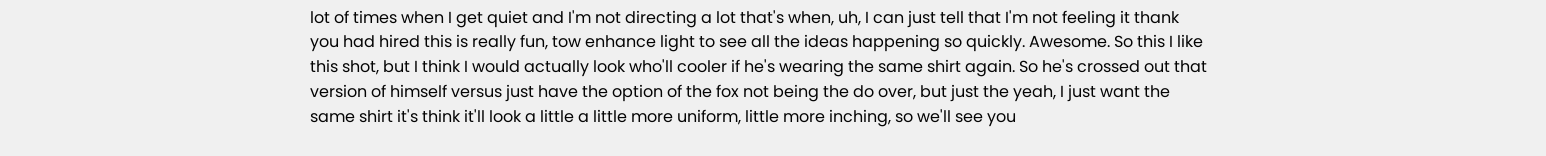lot of times when I get quiet and I'm not directing a lot that's when, uh, I can just tell that I'm not feeling it thank you had hired this is really fun, tow enhance light to see all the ideas happening so quickly. Awesome. So this I like this shot, but I think I would actually look who'll cooler if he's wearing the same shirt again. So he's crossed out that version of himself versus just have the option of the fox not being the do over, but just the yeah, I just want the same shirt it's think it'll look a little a little more uniform, little more inching, so we'll see you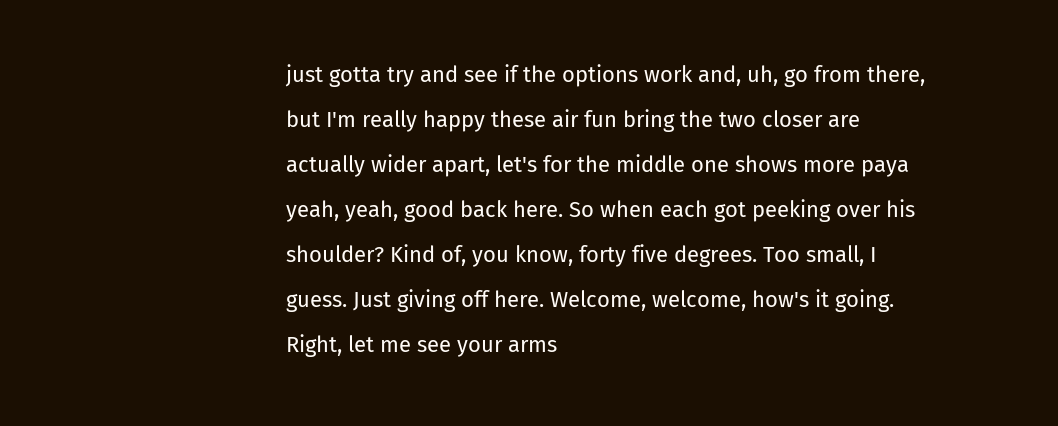just gotta try and see if the options work and, uh, go from there, but I'm really happy these air fun bring the two closer are actually wider apart, let's for the middle one shows more paya yeah, yeah, good back here. So when each got peeking over his shoulder? Kind of, you know, forty five degrees. Too small, I guess. Just giving off here. Welcome, welcome, how's it going. Right, let me see your arms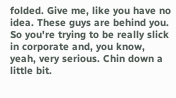folded. Give me, like you have no idea. These guys are behind you. So you're trying to be really slick in corporate and, you know, yeah, very serious. Chin down a little bit.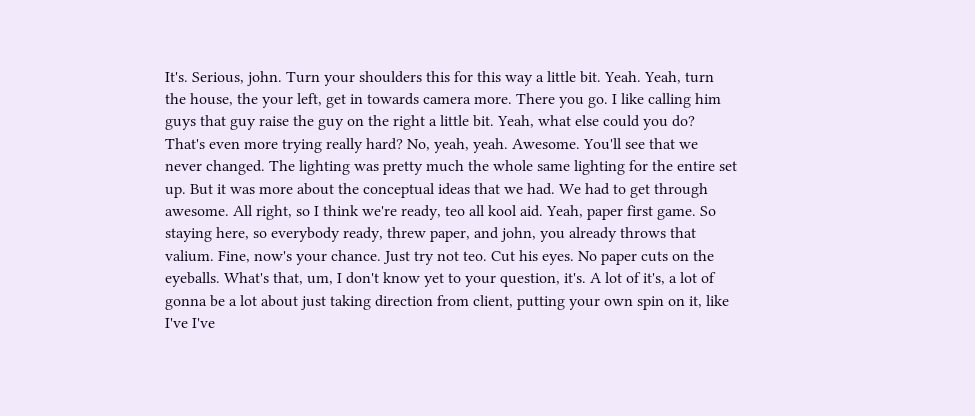It's. Serious, john. Turn your shoulders this for this way a little bit. Yeah. Yeah, turn the house, the your left, get in towards camera more. There you go. I like calling him guys that guy raise the guy on the right a little bit. Yeah, what else could you do? That's even more trying really hard? No, yeah, yeah. Awesome. You'll see that we never changed. The lighting was pretty much the whole same lighting for the entire set up. But it was more about the conceptual ideas that we had. We had to get through awesome. All right, so I think we're ready, teo all kool aid. Yeah, paper first game. So staying here, so everybody ready, threw paper, and john, you already throws that valium. Fine, now's your chance. Just try not teo. Cut his eyes. No paper cuts on the eyeballs. What's that, um, I don't know yet to your question, it's. A lot of it's, a lot of gonna be a lot about just taking direction from client, putting your own spin on it, like I've I've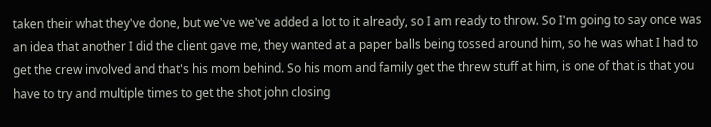taken their what they've done, but we've we've added a lot to it already, so I am ready to throw. So I'm going to say once was an idea that another I did the client gave me, they wanted at a paper balls being tossed around him, so he was what I had to get the crew involved and that's his mom behind. So his mom and family get the threw stuff at him, is one of that is that you have to try and multiple times to get the shot john closing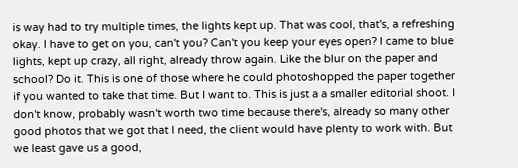is way had to try multiple times, the lights kept up. That was cool, that's, a refreshing okay. I have to get on you, can't you? Can't you keep your eyes open? I came to blue lights, kept up crazy, all right, already throw again. Like the blur on the paper and school? Do it. This is one of those where he could photoshopped the paper together if you wanted to take that time. But I want to. This is just a a smaller editorial shoot. I don't know, probably wasn't worth two time because there's, already so many other good photos that we got that I need, the client would have plenty to work with. But we least gave us a good,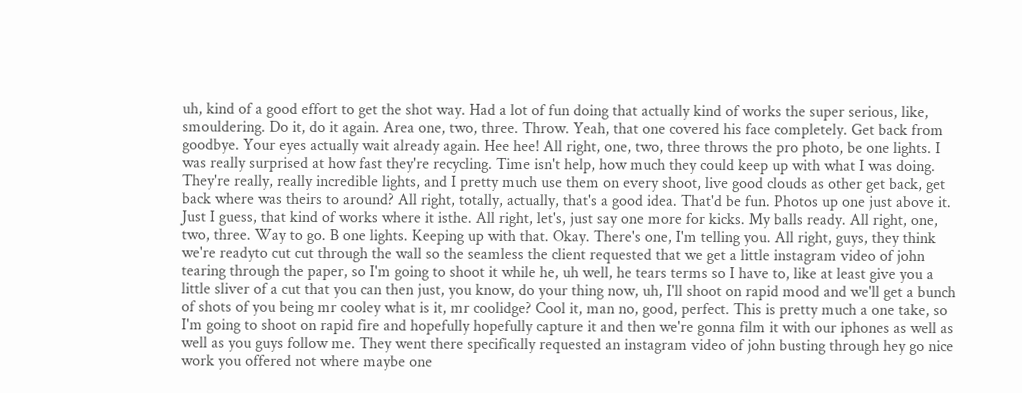uh, kind of a good effort to get the shot way. Had a lot of fun doing that actually kind of works the super serious, like, smouldering. Do it, do it again. Area one, two, three. Throw. Yeah, that one covered his face completely. Get back from goodbye. Your eyes actually wait already again. Hee hee! All right, one, two, three throws the pro photo, be one lights. I was really surprised at how fast they're recycling. Time isn't help, how much they could keep up with what I was doing. They're really, really incredible lights, and I pretty much use them on every shoot, live good clouds as other get back, get back where was theirs to around? All right, totally, actually, that's a good idea. That'd be fun. Photos up one just above it. Just I guess, that kind of works where it isthe. All right, let's, just say one more for kicks. My balls ready. All right, one, two, three. Way to go. B one lights. Keeping up with that. Okay. There's one, I'm telling you. All right, guys, they think we're readyto cut cut through the wall so the seamless the client requested that we get a little instagram video of john tearing through the paper, so I'm going to shoot it while he, uh well, he tears terms so I have to, like at least give you a little sliver of a cut that you can then just, you know, do your thing now, uh, I'll shoot on rapid mood and we'll get a bunch of shots of you being mr cooley what is it, mr coolidge? Cool it, man no, good, perfect. This is pretty much a one take, so I'm going to shoot on rapid fire and hopefully hopefully capture it and then we're gonna film it with our iphones as well as well as you guys follow me. They went there specifically requested an instagram video of john busting through hey go nice work you offered not where maybe one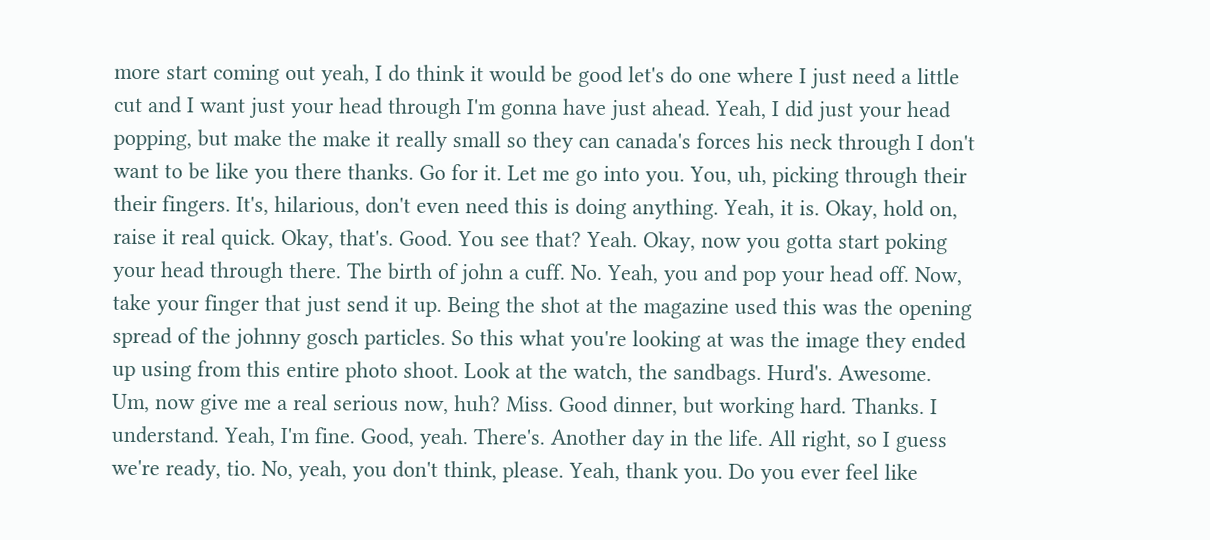more start coming out yeah, I do think it would be good let's do one where I just need a little cut and I want just your head through I'm gonna have just ahead. Yeah, I did just your head popping, but make the make it really small so they can canada's forces his neck through I don't want to be like you there thanks. Go for it. Let me go into you. You, uh, picking through their their fingers. It's, hilarious, don't even need this is doing anything. Yeah, it is. Okay, hold on, raise it real quick. Okay, that's. Good. You see that? Yeah. Okay, now you gotta start poking your head through there. The birth of john a cuff. No. Yeah, you and pop your head off. Now, take your finger that just send it up. Being the shot at the magazine used this was the opening spread of the johnny gosch particles. So this what you're looking at was the image they ended up using from this entire photo shoot. Look at the watch, the sandbags. Hurd's. Awesome. Um, now give me a real serious now, huh? Miss. Good dinner, but working hard. Thanks. I understand. Yeah, I'm fine. Good, yeah. There's. Another day in the life. All right, so I guess we're ready, tio. No, yeah, you don't think, please. Yeah, thank you. Do you ever feel like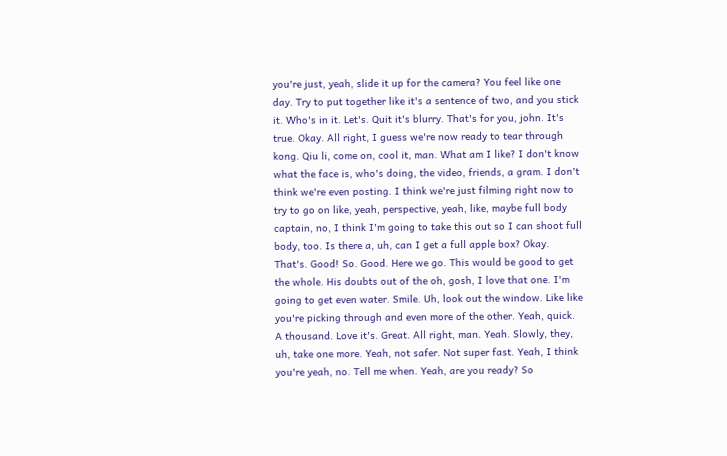you're just, yeah, slide it up for the camera? You feel like one day. Try to put together like it's a sentence of two, and you stick it. Who's in it. Let's. Quit it's blurry. That's for you, john. It's true. Okay. All right, I guess we're now ready to tear through kong. Qiu li, come on, cool it, man. What am I like? I don't know what the face is, who's doing, the video, friends, a gram. I don't think we're even posting. I think we're just filming right now to try to go on like, yeah, perspective, yeah, like, maybe full body captain, no, I think I'm going to take this out so I can shoot full body, too. Is there a, uh, can I get a full apple box? Okay. That's. Good! So. Good. Here we go. This would be good to get the whole. His doubts out of the oh, gosh, I love that one. I'm going to get even water. Smile. Uh, look out the window. Like like you're picking through and even more of the other. Yeah, quick. A thousand. Love it's. Great. All right, man. Yeah. Slowly, they, uh, take one more. Yeah, not safer. Not super fast. Yeah, I think you're yeah, no. Tell me when. Yeah, are you ready? So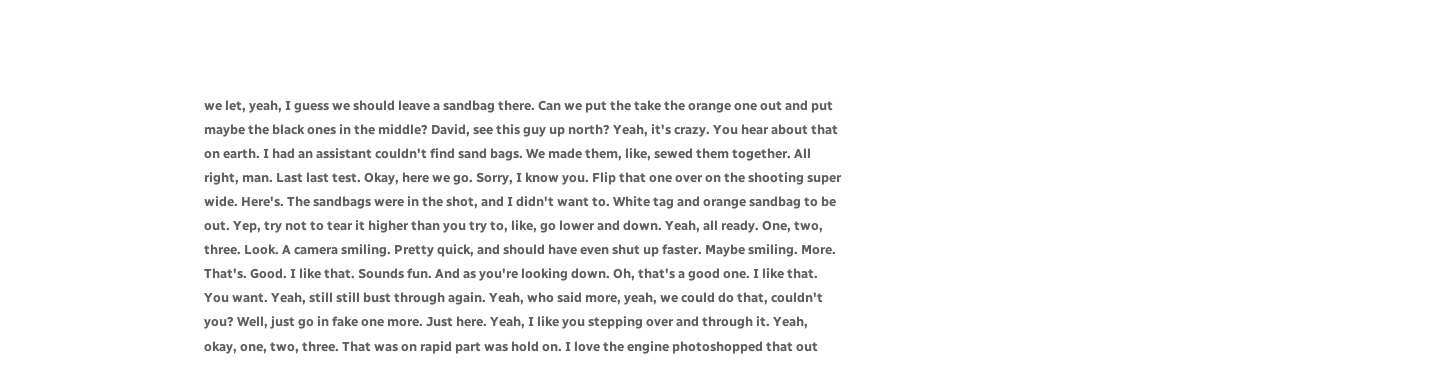we let, yeah, I guess we should leave a sandbag there. Can we put the take the orange one out and put maybe the black ones in the middle? David, see this guy up north? Yeah, it's crazy. You hear about that on earth. I had an assistant couldn't find sand bags. We made them, like, sewed them together. All right, man. Last last test. Okay, here we go. Sorry, I know you. Flip that one over on the shooting super wide. Here's. The sandbags were in the shot, and I didn't want to. White tag and orange sandbag to be out. Yep, try not to tear it higher than you try to, like, go lower and down. Yeah, all ready. One, two, three. Look. A camera smiling. Pretty quick, and should have even shut up faster. Maybe smiling. More. That's. Good. I like that. Sounds fun. And as you're looking down. Oh, that's a good one. I like that. You want. Yeah, still still bust through again. Yeah, who said more, yeah, we could do that, couldn't you? Well, just go in fake one more. Just here. Yeah, I like you stepping over and through it. Yeah, okay, one, two, three. That was on rapid part was hold on. I love the engine photoshopped that out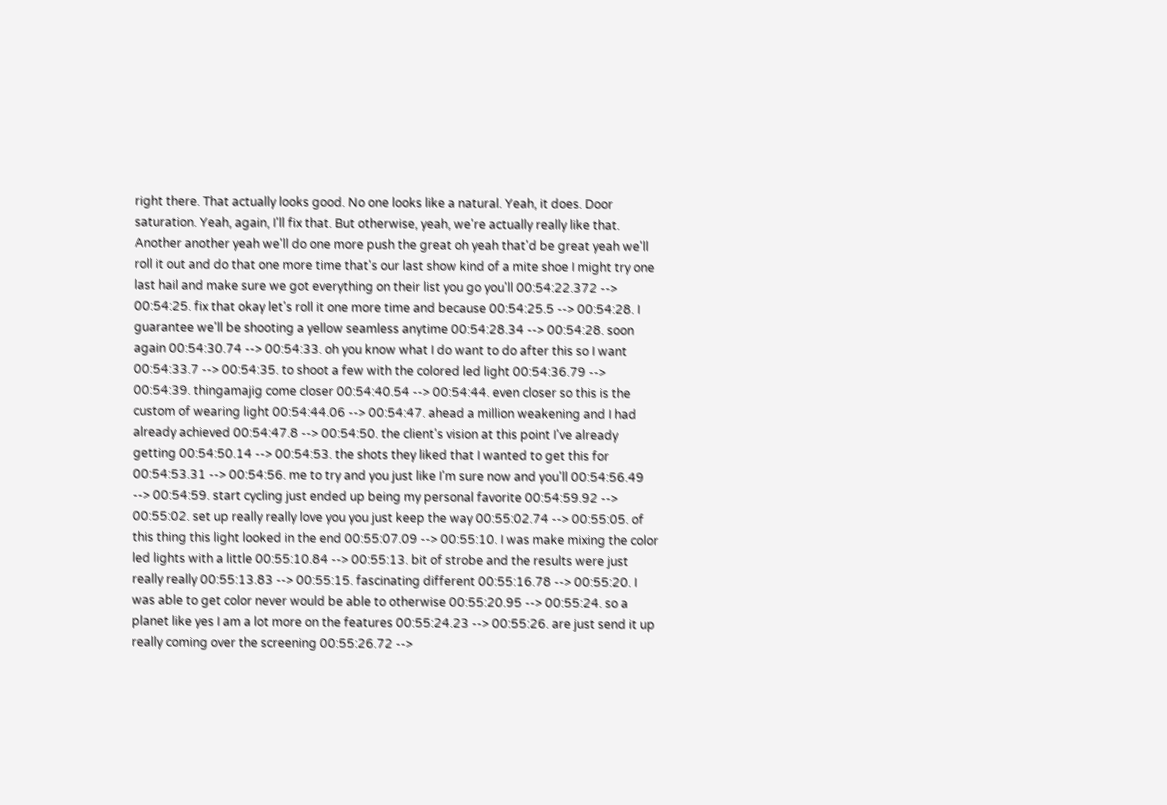right there. That actually looks good. No one looks like a natural. Yeah, it does. Door saturation. Yeah, again, I'll fix that. But otherwise, yeah, we're actually really like that. Another another yeah we'll do one more push the great oh yeah that'd be great yeah we'll roll it out and do that one more time that's our last show kind of a mite shoe I might try one last hail and make sure we got everything on their list you go you'll 00:54:22.372 --> 00:54:25. fix that okay let's roll it one more time and because 00:54:25.5 --> 00:54:28. I guarantee we'll be shooting a yellow seamless anytime 00:54:28.34 --> 00:54:28. soon again 00:54:30.74 --> 00:54:33. oh you know what I do want to do after this so I want 00:54:33.7 --> 00:54:35. to shoot a few with the colored led light 00:54:36.79 --> 00:54:39. thingamajig come closer 00:54:40.54 --> 00:54:44. even closer so this is the custom of wearing light 00:54:44.06 --> 00:54:47. ahead a million weakening and I had already achieved 00:54:47.8 --> 00:54:50. the client's vision at this point I've already getting 00:54:50.14 --> 00:54:53. the shots they liked that I wanted to get this for 00:54:53.31 --> 00:54:56. me to try and you just like I'm sure now and you'll 00:54:56.49 --> 00:54:59. start cycling just ended up being my personal favorite 00:54:59.92 --> 00:55:02. set up really really love you you just keep the way 00:55:02.74 --> 00:55:05. of this thing this light looked in the end 00:55:07.09 --> 00:55:10. I was make mixing the color led lights with a little 00:55:10.84 --> 00:55:13. bit of strobe and the results were just really really 00:55:13.83 --> 00:55:15. fascinating different 00:55:16.78 --> 00:55:20. I was able to get color never would be able to otherwise 00:55:20.95 --> 00:55:24. so a planet like yes I am a lot more on the features 00:55:24.23 --> 00:55:26. are just send it up really coming over the screening 00:55:26.72 -->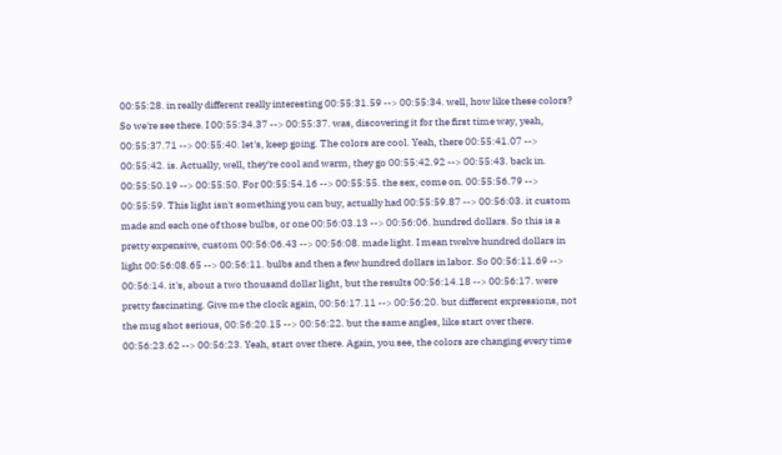00:55:28. in really different really interesting 00:55:31.59 --> 00:55:34. well, how like these colors? So we're see there. I 00:55:34.37 --> 00:55:37. was, discovering it for the first time way, yeah, 00:55:37.71 --> 00:55:40. let's, keep going. The colors are cool. Yeah, there 00:55:41.07 --> 00:55:42. is. Actually, well, they're cool and warm, they go 00:55:42.92 --> 00:55:43. back in. 00:55:50.19 --> 00:55:50. For 00:55:54.16 --> 00:55:55. the sex, come on. 00:55:56.79 --> 00:55:59. This light isn't something you can buy, actually had 00:55:59.87 --> 00:56:03. it custom made and each one of those bulbs, or one 00:56:03.13 --> 00:56:06. hundred dollars. So this is a pretty expensive, custom 00:56:06.43 --> 00:56:08. made light. I mean twelve hundred dollars in light 00:56:08.65 --> 00:56:11. bulbs and then a few hundred dollars in labor. So 00:56:11.69 --> 00:56:14. it's, about a two thousand dollar light, but the results 00:56:14.18 --> 00:56:17. were pretty fascinating. Give me the clock again, 00:56:17.11 --> 00:56:20. but different expressions, not the mug shot serious, 00:56:20.15 --> 00:56:22. but the same angles, like start over there. 00:56:23.62 --> 00:56:23. Yeah, start over there. Again, you see, the colors are changing every time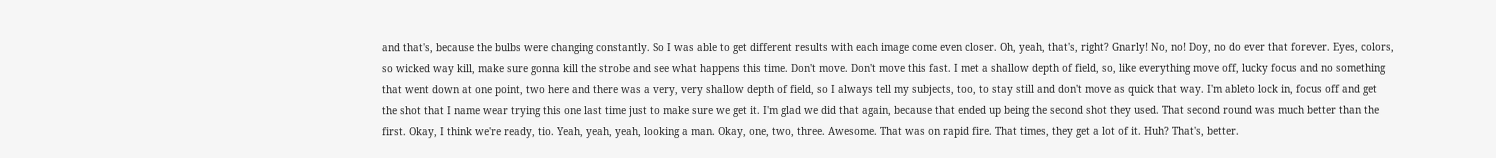and that's, because the bulbs were changing constantly. So I was able to get different results with each image come even closer. Oh, yeah, that's, right? Gnarly! No, no! Doy, no do ever that forever. Eyes, colors, so wicked way kill, make sure gonna kill the strobe and see what happens this time. Don't move. Don't move this fast. I met a shallow depth of field, so, like everything move off, lucky focus and no something that went down at one point, two here and there was a very, very shallow depth of field, so I always tell my subjects, too, to stay still and don't move as quick that way. I'm ableto lock in, focus off and get the shot that I name wear trying this one last time just to make sure we get it. I'm glad we did that again, because that ended up being the second shot they used. That second round was much better than the first. Okay, I think we're ready, tio. Yeah, yeah, yeah, looking a man. Okay, one, two, three. Awesome. That was on rapid fire. That times, they get a lot of it. Huh? That's, better.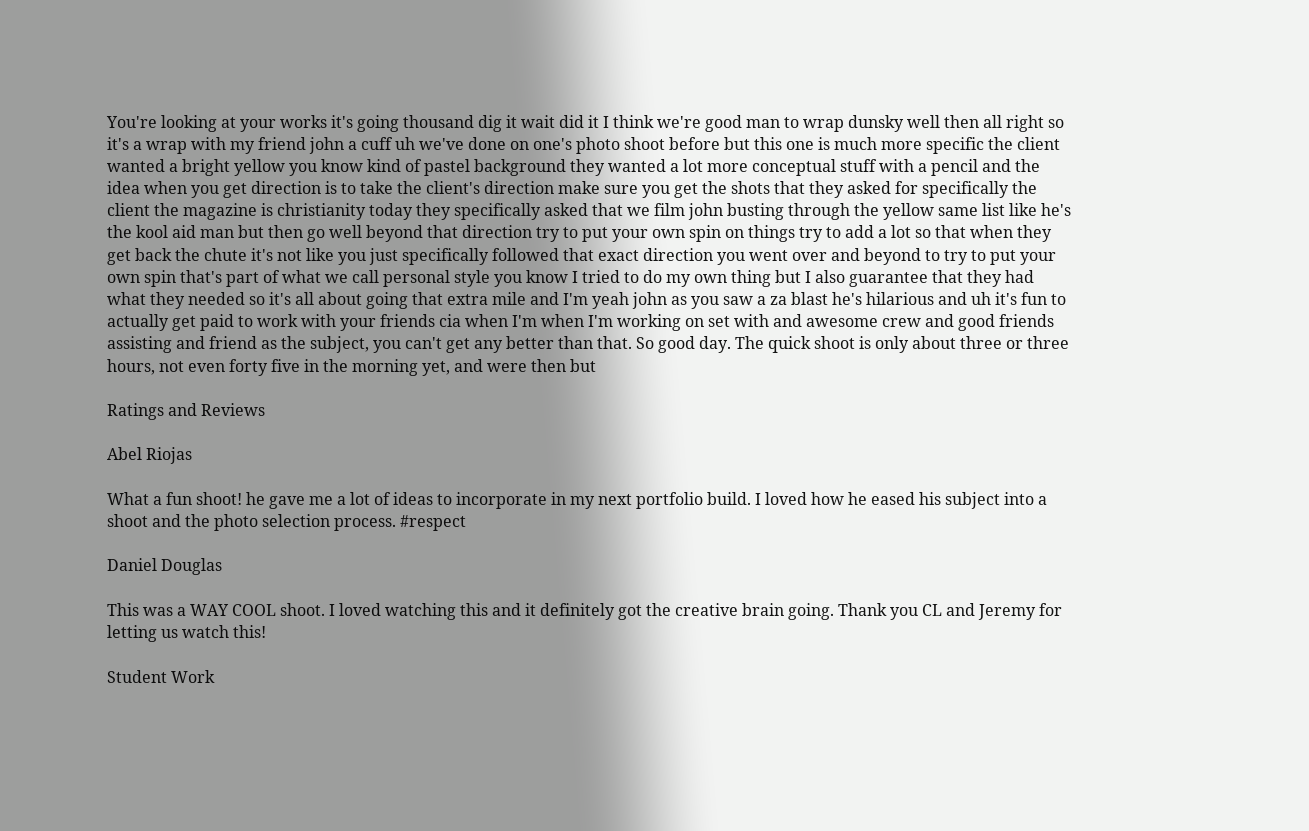You're looking at your works it's going thousand dig it wait did it I think we're good man to wrap dunsky well then all right so it's a wrap with my friend john a cuff uh we've done on one's photo shoot before but this one is much more specific the client wanted a bright yellow you know kind of pastel background they wanted a lot more conceptual stuff with a pencil and the idea when you get direction is to take the client's direction make sure you get the shots that they asked for specifically the client the magazine is christianity today they specifically asked that we film john busting through the yellow same list like he's the kool aid man but then go well beyond that direction try to put your own spin on things try to add a lot so that when they get back the chute it's not like you just specifically followed that exact direction you went over and beyond to try to put your own spin that's part of what we call personal style you know I tried to do my own thing but I also guarantee that they had what they needed so it's all about going that extra mile and I'm yeah john as you saw a za blast he's hilarious and uh it's fun to actually get paid to work with your friends cia when I'm when I'm working on set with and awesome crew and good friends assisting and friend as the subject, you can't get any better than that. So good day. The quick shoot is only about three or three hours, not even forty five in the morning yet, and were then but

Ratings and Reviews

Abel Riojas

What a fun shoot! he gave me a lot of ideas to incorporate in my next portfolio build. I loved how he eased his subject into a shoot and the photo selection process. #respect

Daniel Douglas

This was a WAY COOL shoot. I loved watching this and it definitely got the creative brain going. Thank you CL and Jeremy for letting us watch this!

Student Work